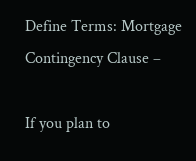Define Terms: Mortgage Contingency Clause –

If you plan to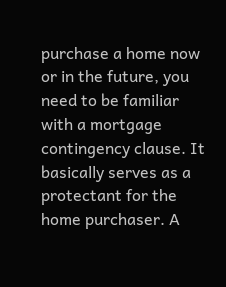purchase a home now or in the future, you need to be familiar with a mortgage contingency clause. It basically serves as a protectant for the home purchaser. A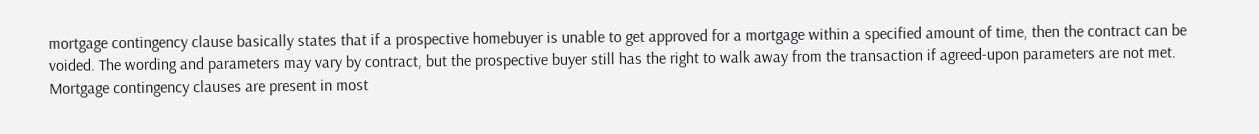mortgage contingency clause basically states that if a prospective homebuyer is unable to get approved for a mortgage within a specified amount of time, then the contract can be voided. The wording and parameters may vary by contract, but the prospective buyer still has the right to walk away from the transaction if agreed-upon parameters are not met. Mortgage contingency clauses are present in most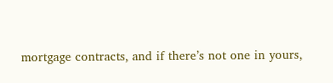mortgage contracts, and if there’s not one in yours,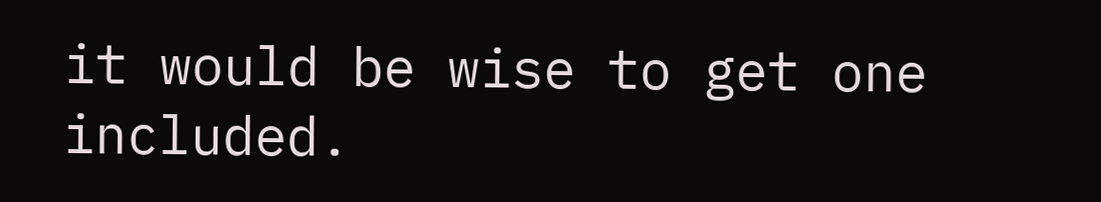it would be wise to get one included.